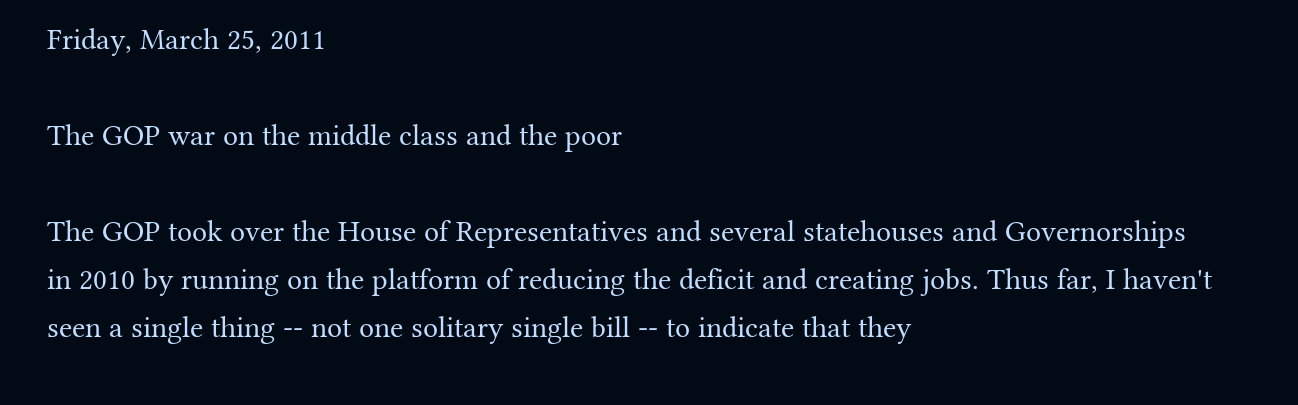Friday, March 25, 2011

The GOP war on the middle class and the poor

The GOP took over the House of Representatives and several statehouses and Governorships in 2010 by running on the platform of reducing the deficit and creating jobs. Thus far, I haven't seen a single thing -- not one solitary single bill -- to indicate that they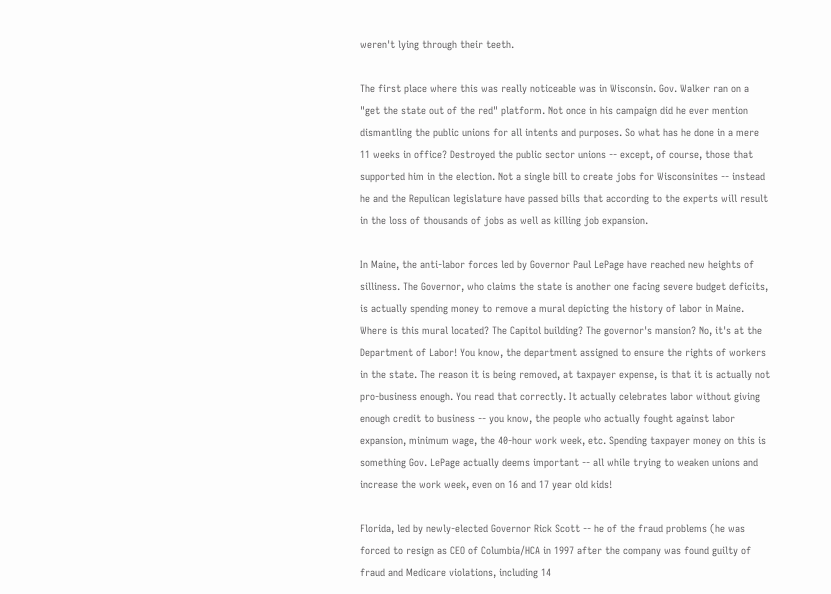weren't lying through their teeth.

The first place where this was really noticeable was in Wisconsin. Gov. Walker ran on a "get the state out of the red" platform. Not once in his campaign did he ever mention dismantling the public unions for all intents and purposes. So what has he done in a mere 11 weeks in office? Destroyed the public sector unions -- except, of course, those that supported him in the election. Not a single bill to create jobs for Wisconsinites -- instead he and the Repulican legislature have passed bills that according to the experts will result in the loss of thousands of jobs as well as killing job expansion.

In Maine, the anti-labor forces led by Governor Paul LePage have reached new heights of silliness. The Governor, who claims the state is another one facing severe budget deficits, is actually spending money to remove a mural depicting the history of labor in Maine. Where is this mural located? The Capitol building? The governor's mansion? No, it's at the Department of Labor! You know, the department assigned to ensure the rights of workers in the state. The reason it is being removed, at taxpayer expense, is that it is actually not pro-business enough. You read that correctly. It actually celebrates labor without giving enough credit to business -- you know, the people who actually fought against labor expansion, minimum wage, the 40-hour work week, etc. Spending taxpayer money on this is something Gov. LePage actually deems important -- all while trying to weaken unions and increase the work week, even on 16 and 17 year old kids!

Florida, led by newly-elected Governor Rick Scott -- he of the fraud problems (he was forced to resign as CEO of Columbia/HCA in 1997 after the company was found guilty of fraud and Medicare violations, including 14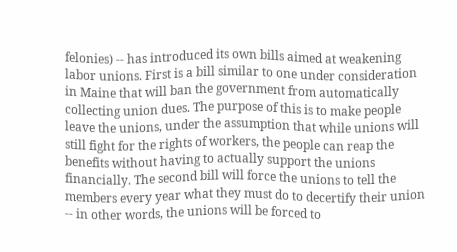felonies) -- has introduced its own bills aimed at weakening labor unions. First is a bill similar to one under consideration in Maine that will ban the government from automatically collecting union dues. The purpose of this is to make people leave the unions, under the assumption that while unions will still fight for the rights of workers, the people can reap the benefits without having to actually support the unions financially. The second bill will force the unions to tell the members every year what they must do to decertify their union -- in other words, the unions will be forced to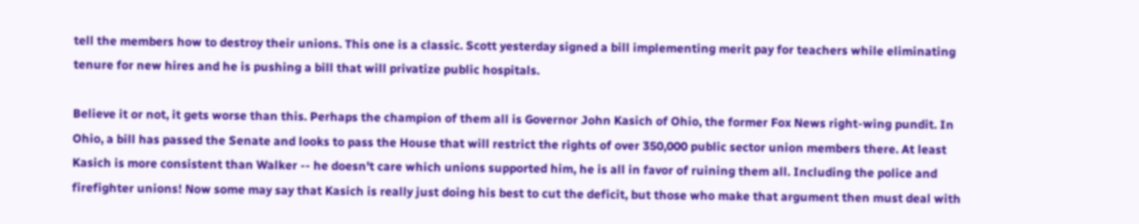tell the members how to destroy their unions. This one is a classic. Scott yesterday signed a bill implementing merit pay for teachers while eliminating tenure for new hires and he is pushing a bill that will privatize public hospitals.

Believe it or not, it gets worse than this. Perhaps the champion of them all is Governor John Kasich of Ohio, the former Fox News right-wing pundit. In Ohio, a bill has passed the Senate and looks to pass the House that will restrict the rights of over 350,000 public sector union members there. At least Kasich is more consistent than Walker -- he doesn't care which unions supported him, he is all in favor of ruining them all. Including the police and firefighter unions! Now some may say that Kasich is really just doing his best to cut the deficit, but those who make that argument then must deal with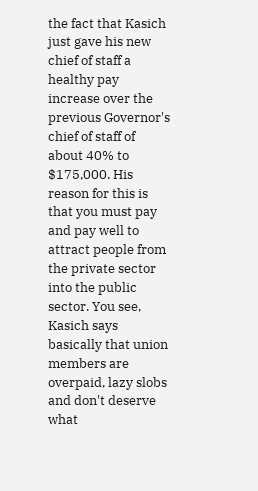the fact that Kasich just gave his new chief of staff a healthy pay increase over the previous Governor's chief of staff of about 40% to $175,000. His reason for this is that you must pay and pay well to attract people from the private sector into the public sector. You see, Kasich says basically that union members are overpaid, lazy slobs and don't deserve what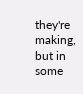they're making, but in some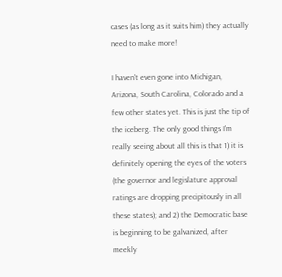cases (as long as it suits him) they actually need to make more!

I haven't even gone into Michigan, Arizona, South Carolina, Colorado and a few other states yet. This is just the tip of the iceberg. The only good things I'm really seeing about all this is that 1) it is definitely opening the eyes of the voters (the governor and legislature approval ratings are dropping precipitously in all these states); and 2) the Democratic base is beginning to be galvanized, after meekly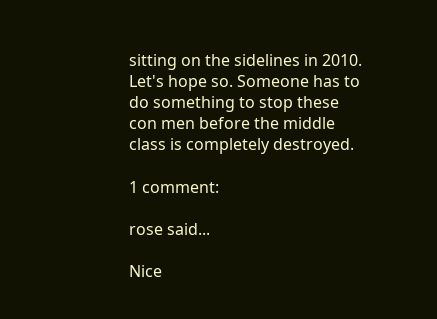sitting on the sidelines in 2010. Let's hope so. Someone has to do something to stop these con men before the middle class is completely destroyed.

1 comment:

rose said...

Nice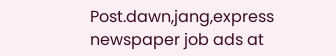Post.dawn,jang,express newspaper job ads at